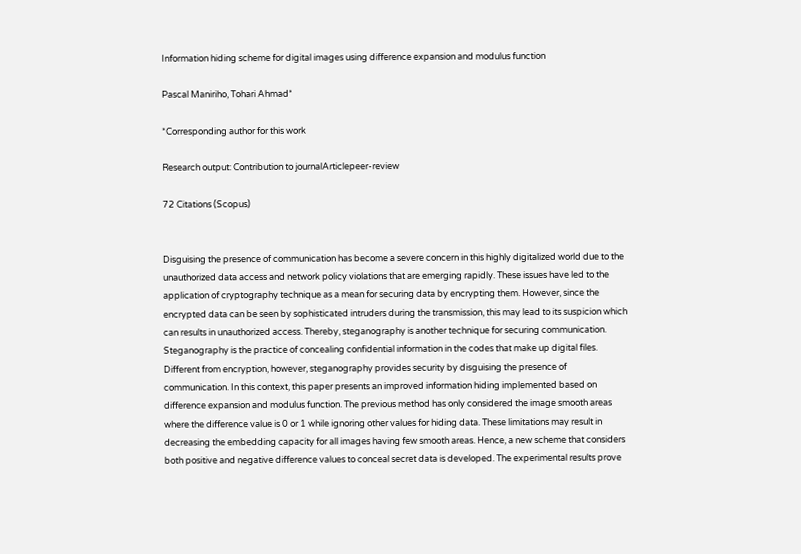Information hiding scheme for digital images using difference expansion and modulus function

Pascal Maniriho, Tohari Ahmad*

*Corresponding author for this work

Research output: Contribution to journalArticlepeer-review

72 Citations (Scopus)


Disguising the presence of communication has become a severe concern in this highly digitalized world due to the unauthorized data access and network policy violations that are emerging rapidly. These issues have led to the application of cryptography technique as a mean for securing data by encrypting them. However, since the encrypted data can be seen by sophisticated intruders during the transmission, this may lead to its suspicion which can results in unauthorized access. Thereby, steganography is another technique for securing communication. Steganography is the practice of concealing confidential information in the codes that make up digital files. Different from encryption, however, steganography provides security by disguising the presence of communication. In this context, this paper presents an improved information hiding implemented based on difference expansion and modulus function. The previous method has only considered the image smooth areas where the difference value is 0 or 1 while ignoring other values for hiding data. These limitations may result in decreasing the embedding capacity for all images having few smooth areas. Hence, a new scheme that considers both positive and negative difference values to conceal secret data is developed. The experimental results prove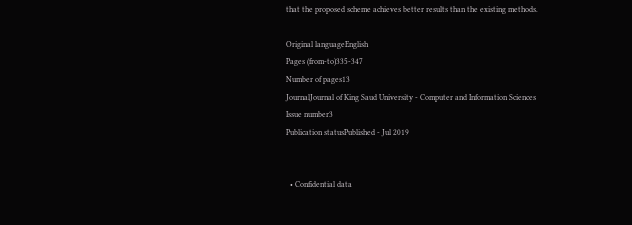that the proposed scheme achieves better results than the existing methods.

Original languageEnglish
Pages (from-to)335-347
Number of pages13
JournalJournal of King Saud University - Computer and Information Sciences
Issue number3
Publication statusPublished - Jul 2019


  • Confidential data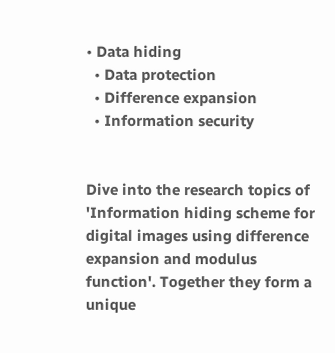• Data hiding
  • Data protection
  • Difference expansion
  • Information security


Dive into the research topics of 'Information hiding scheme for digital images using difference expansion and modulus function'. Together they form a unique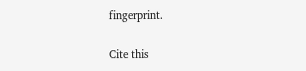fingerprint.

Cite this